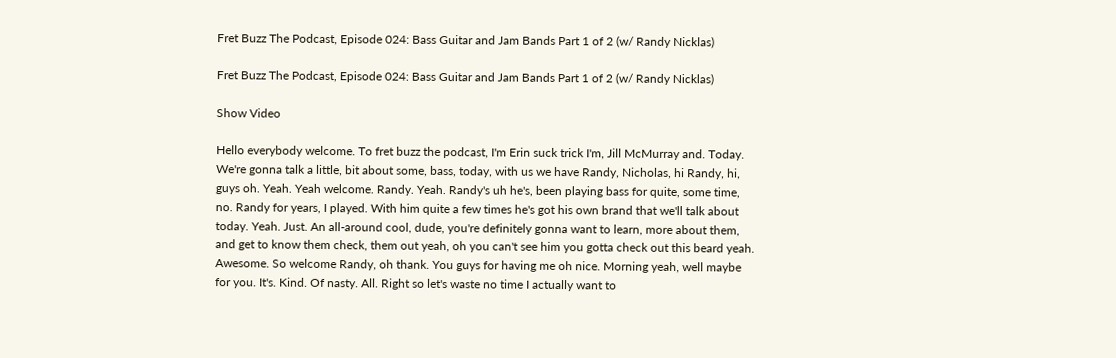Fret Buzz The Podcast, Episode 024: Bass Guitar and Jam Bands Part 1 of 2 (w/ Randy Nicklas)

Fret Buzz The Podcast, Episode 024: Bass Guitar and Jam Bands Part 1 of 2 (w/ Randy Nicklas)

Show Video

Hello everybody welcome. To fret buzz the podcast, I'm Erin suck trick I'm, Jill McMurray and. Today. We're gonna talk a little, bit about some, bass, today, with us we have Randy, Nicholas, hi Randy, hi, guys oh. Yeah. Yeah welcome. Randy. Yeah. Randy's uh he's, been playing bass for quite, some time, no. Randy for years, I played. With him quite a few times he's got his own brand that we'll talk about today. Yeah. Just. An all-around cool, dude, you're definitely gonna want to learn, more about them, and get to know them check, them out yeah, oh you can't see him you gotta check out this beard yeah. Awesome. So welcome Randy, oh thank. You guys for having me oh nice. Morning yeah, well maybe for you. It's. Kind. Of nasty. All. Right so let's waste no time I actually want to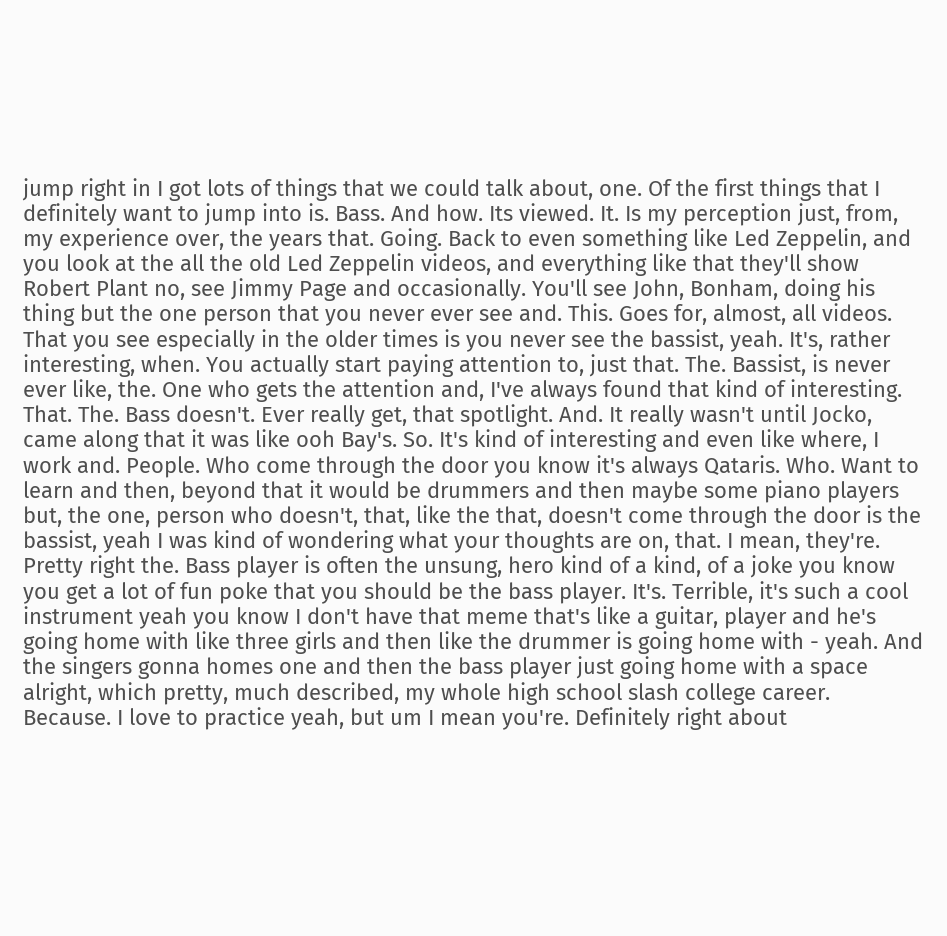jump right in I got lots of things that we could talk about, one. Of the first things that I definitely want to jump into is. Bass. And how. Its viewed. It. Is my perception just, from, my experience over, the years that. Going. Back to even something like Led Zeppelin, and you look at the all the old Led Zeppelin videos, and everything like that they'll show Robert Plant no, see Jimmy Page and occasionally. You'll see John, Bonham, doing his thing but the one person that you never ever see and. This. Goes for, almost, all videos. That you see especially in the older times is you never see the bassist, yeah. It's, rather interesting, when. You actually start paying attention to, just that. The. Bassist, is never ever like, the. One who gets the attention and, I've always found that kind of interesting. That. The. Bass doesn't. Ever really get, that spotlight. And. It really wasn't until Jocko, came along that it was like ooh Bay's. So. It's kind of interesting and even like where, I work and. People. Who come through the door you know it's always Qataris. Who. Want to learn and then, beyond that it would be drummers and then maybe some piano players but, the one, person who doesn't, that, like the that, doesn't come through the door is the bassist, yeah I was kind of wondering what your thoughts are on, that. I mean, they're. Pretty right the. Bass player is often the unsung, hero kind of a kind, of a joke you know you get a lot of fun poke that you should be the bass player. It's. Terrible, it's such a cool instrument yeah you know I don't have that meme that's like a guitar, player and he's going home with like three girls and then like the drummer is going home with - yeah. And the singers gonna homes one and then the bass player just going home with a space alright, which pretty, much described, my whole high school slash college career. Because. I love to practice yeah, but um I mean you're. Definitely right about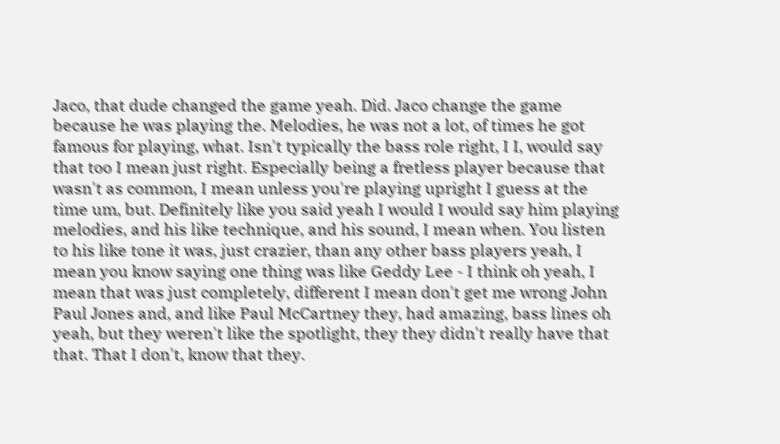Jaco, that dude changed the game yeah. Did. Jaco change the game because he was playing the. Melodies, he was not a lot, of times he got famous for playing, what. Isn't typically the bass role right, I I, would say that too I mean just right. Especially being a fretless player because that wasn't as common, I mean unless you're playing upright I guess at the time um, but. Definitely like you said yeah I would I would say him playing melodies, and his like technique, and his sound, I mean when. You listen to his like tone it was, just crazier, than any other bass players yeah, I mean you know saying one thing was like Geddy Lee - I think oh yeah, I mean that was just completely, different I mean don't get me wrong John Paul Jones and, and like Paul McCartney they, had amazing, bass lines oh yeah, but they weren't like the spotlight, they they didn't really have that that. That I don't, know that they.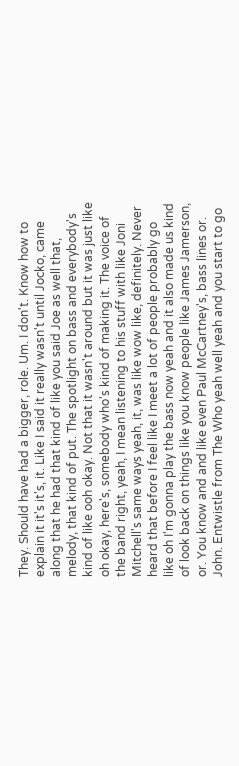They. Should have had a bigger, role. Um. I don't. Know how to explain it it's it's, it. Like I said it really wasn't until Jocko, came along that he had that kind of like you said Joe as well that, melody, that kind of put. The spotlight on bass and everybody's kind of like ooh okay. Not that it wasn't around but it was just like oh okay, here's, somebody who's kind of making it. The voice of the band right, yeah, I mean listening to his stuff with like Joni Mitchell's same ways yeah, it, was like wow like, definitely. Never heard that before I feel like I meet a lot of people probably go like oh I'm gonna play the bass now yeah and it also made us kind of look back on things like you know people like James Jamerson, or. You know and and like even Paul McCartney's, bass lines or. John. Entwistle from The Who yeah well yeah and you start to go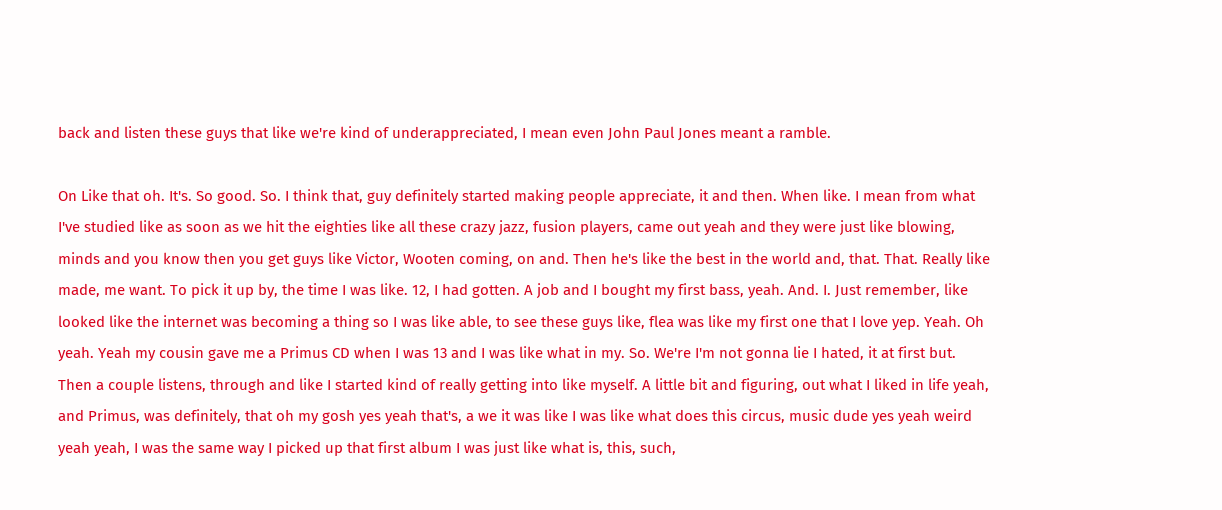back and listen these guys that like we're kind of underappreciated, I mean even John Paul Jones meant a ramble.

On Like that oh. It's. So good. So. I think that, guy definitely started making people appreciate, it and then. When like. I mean from what I've studied like as soon as we hit the eighties like all these crazy jazz, fusion players, came out yeah and they were just like blowing, minds and you know then you get guys like Victor, Wooten coming, on and. Then he's like the best in the world and, that. That. Really like made, me want. To pick it up by, the time I was like. 12, I had gotten. A job and I bought my first bass, yeah. And. I. Just remember, like looked like the internet was becoming a thing so I was like able, to see these guys like, flea was like my first one that I love yep. Yeah. Oh yeah. Yeah my cousin gave me a Primus CD when I was 13 and I was like what in my. So. We're I'm not gonna lie I hated, it at first but. Then a couple listens, through and like I started kind of really getting into like myself. A little bit and figuring, out what I liked in life yeah, and Primus, was definitely, that oh my gosh yes yeah that's, a we it was like I was like what does this circus, music dude yes yeah weird yeah yeah, I was the same way I picked up that first album I was just like what is, this, such,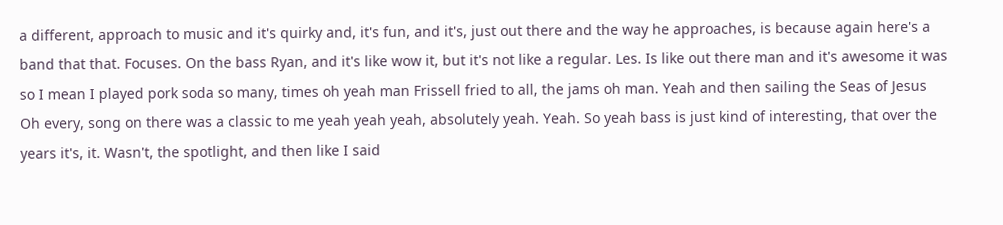a different, approach to music and it's quirky and, it's fun, and it's, just out there and the way he approaches, is because again here's a band that that. Focuses. On the bass Ryan, and it's like wow it, but it's not like a regular. Les. Is like out there man and it's awesome it was so I mean I played pork soda so many, times oh yeah man Frissell fried to all, the jams oh man. Yeah and then sailing the Seas of Jesus Oh every, song on there was a classic to me yeah yeah yeah, absolutely yeah. Yeah. So yeah bass is just kind of interesting, that over the years it's, it. Wasn't, the spotlight, and then like I said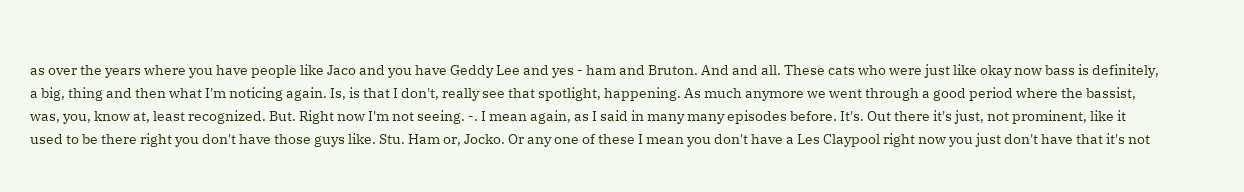as over the years where you have people like Jaco and you have Geddy Lee and yes - ham and Bruton. And and all. These cats who were just like okay now bass is definitely, a big, thing and then what I'm noticing again. Is, is that I don't, really see that spotlight, happening. As much anymore we went through a good period where the bassist, was, you, know at, least recognized. But. Right now I'm not seeing. -. I mean again, as I said in many many episodes before. It's. Out there it's just, not prominent, like it used to be there right you don't have those guys like. Stu. Ham or, Jocko. Or any one of these I mean you don't have a Les Claypool right now you just don't have that it's not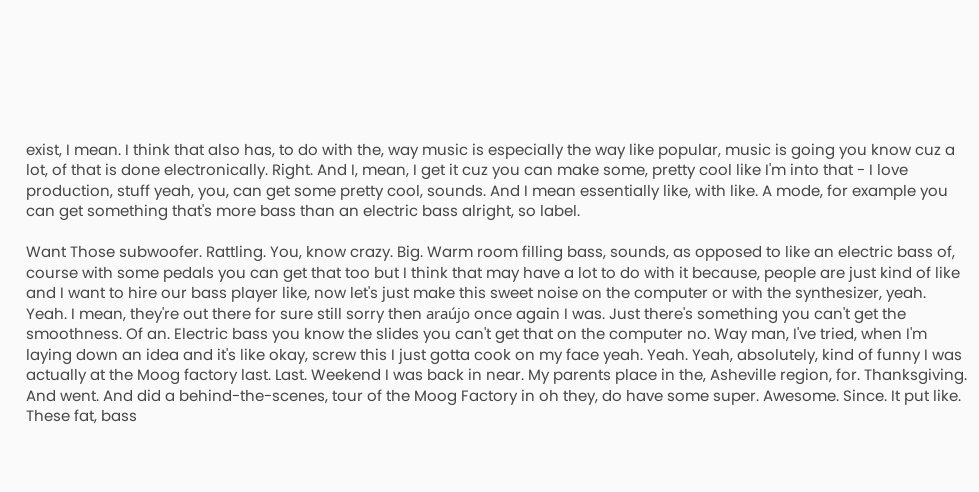exist, I mean. I think that also has, to do with the, way music is especially the way like popular, music is going you know cuz a lot, of that is done electronically. Right. And I, mean, I get it cuz you can make some, pretty cool like I'm into that - I love production, stuff yeah, you, can get some pretty cool, sounds. And I mean essentially like, with like. A mode, for example you can get something that's more bass than an electric bass alright, so label.

Want Those subwoofer. Rattling. You, know crazy. Big. Warm room filling bass, sounds, as opposed to like an electric bass of, course with some pedals you can get that too but I think that may have a lot to do with it because, people are just kind of like and I want to hire our bass player like, now let's just make this sweet noise on the computer or with the synthesizer, yeah. Yeah. I mean, they're out there for sure still sorry then araújo once again I was. Just there's something you can't get the smoothness. Of an. Electric bass you know the slides you can't get that on the computer no. Way man, I've tried, when I'm laying down an idea and it's like okay, screw this I just gotta cook on my face yeah. Yeah. Yeah, absolutely, kind of funny I was actually at the Moog factory last. Last. Weekend I was back in near. My parents place in the, Asheville region, for. Thanksgiving. And went. And did a behind-the-scenes, tour of the Moog Factory in oh they, do have some super. Awesome. Since. It put like. These fat, bass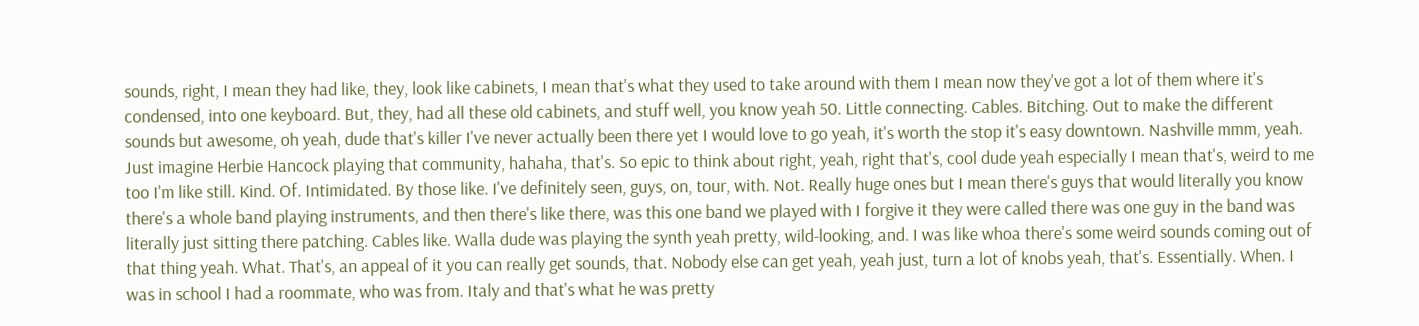sounds, right, I mean they had like, they, look like cabinets, I mean that's what they used to take around with them I mean now they've got a lot of them where it's condensed, into one keyboard. But, they, had all these old cabinets, and stuff well, you know yeah 50. Little connecting. Cables. Bitching. Out to make the different sounds but awesome, oh yeah, dude that's killer I've never actually been there yet I would love to go yeah, it's worth the stop it's easy downtown. Nashville mmm, yeah. Just imagine Herbie Hancock playing that community, hahaha, that's. So epic to think about right, yeah, right that's, cool dude yeah especially I mean that's, weird to me too I'm like still. Kind. Of. Intimidated. By those like. I've definitely seen, guys, on, tour, with. Not. Really huge ones but I mean there's guys that would literally you know there's a whole band playing instruments, and then there's like there, was this one band we played with I forgive it they were called there was one guy in the band was literally just sitting there patching. Cables like. Walla dude was playing the synth yeah pretty, wild-looking, and. I was like whoa there's some weird sounds coming out of that thing yeah. What. That's, an appeal of it you can really get sounds, that. Nobody else can get yeah, yeah just, turn a lot of knobs yeah, that's. Essentially. When. I was in school I had a roommate, who was from. Italy and that's what he was pretty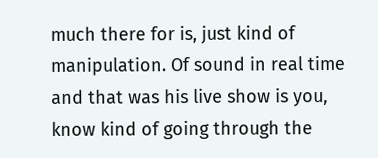much there for is, just kind of manipulation. Of sound in real time and that was his live show is you, know kind of going through the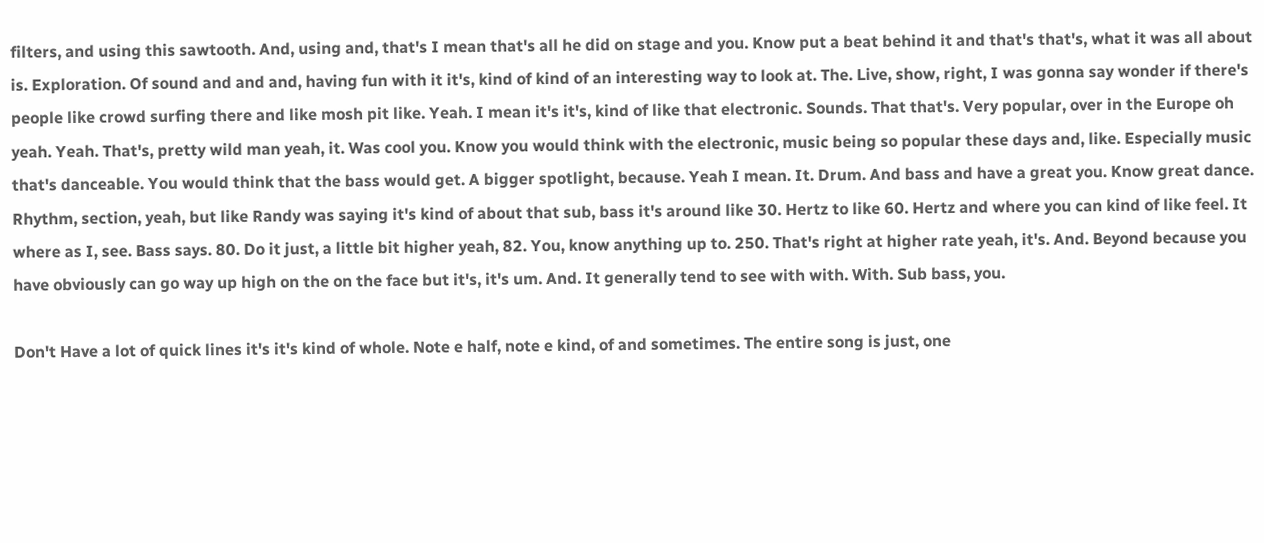filters, and using this sawtooth. And, using and, that's I mean that's all he did on stage and you. Know put a beat behind it and that's that's, what it was all about is. Exploration. Of sound and and and, having fun with it it's, kind of kind of an interesting way to look at. The. Live, show, right, I was gonna say wonder if there's people like crowd surfing there and like mosh pit like. Yeah. I mean it's it's, kind of like that electronic. Sounds. That that's. Very popular, over in the Europe oh yeah. Yeah. That's, pretty wild man yeah, it. Was cool you. Know you would think with the electronic, music being so popular these days and, like. Especially music that's danceable. You would think that the bass would get. A bigger spotlight, because. Yeah I mean. It. Drum. And bass and have a great you. Know great dance. Rhythm, section, yeah, but like Randy was saying it's kind of about that sub, bass it's around like 30. Hertz to like 60. Hertz and where you can kind of like feel. It where as I, see. Bass says. 80. Do it just, a little bit higher yeah, 82. You, know anything up to. 250. That's right at higher rate yeah, it's. And. Beyond because you have obviously can go way up high on the on the face but it's, it's um. And. It generally tend to see with with. With. Sub bass, you.

Don't Have a lot of quick lines it's it's kind of whole. Note e half, note e kind, of and sometimes. The entire song is just, one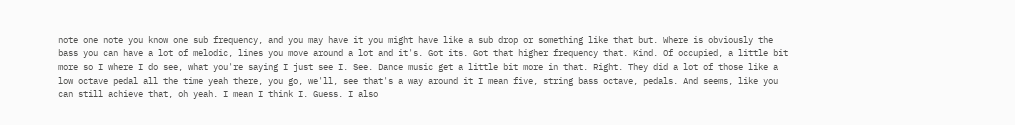note one note you know one sub frequency, and you may have it you might have like a sub drop or something like that but. Where is obviously the bass you can have a lot of melodic, lines you move around a lot and it's. Got its. Got that higher frequency that. Kind. Of occupied, a little bit more so I where I do see, what you're saying I just see I. See. Dance music get a little bit more in that. Right. They did a lot of those like a low octave pedal all the time yeah there, you go, we'll, see that's a way around it I mean five, string bass octave, pedals. And seems, like you can still achieve that, oh yeah. I mean I think I. Guess. I also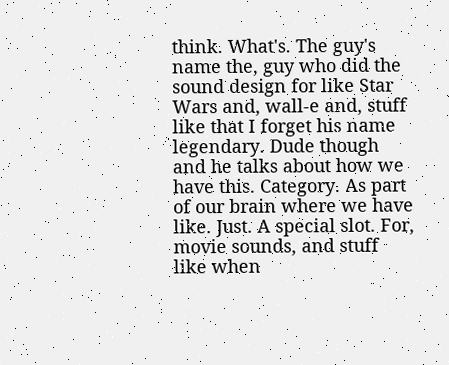think. What's. The guy's name the, guy who did the sound design for like Star Wars and, wall-e and, stuff like that I forget his name legendary. Dude though and he talks about how we have this. Category. As part of our brain where we have like. Just. A special slot. For, movie sounds, and stuff like when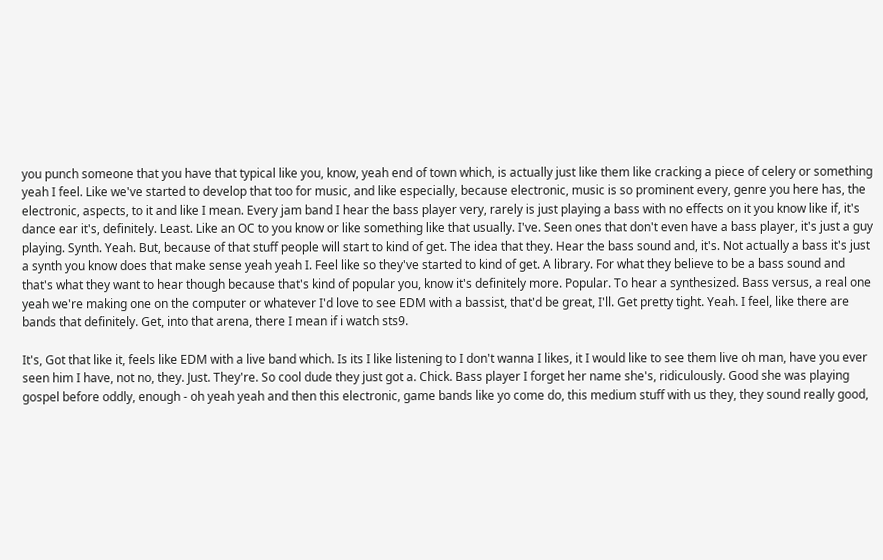you punch someone that you have that typical like you, know, yeah end of town which, is actually just like them like cracking a piece of celery or something yeah I feel. Like we've started to develop that too for music, and like especially, because electronic, music is so prominent every, genre you here has, the electronic, aspects, to it and like I mean. Every jam band I hear the bass player very, rarely is just playing a bass with no effects on it you know like if, it's dance ear it's, definitely. Least. Like an OC to you know or like something like that usually. I've. Seen ones that don't even have a bass player, it's just a guy playing. Synth. Yeah. But, because of that stuff people will start to kind of get. The idea that they. Hear the bass sound and, it's. Not actually a bass it's just a synth you know does that make sense yeah yeah I. Feel like so they've started to kind of get. A library. For what they believe to be a bass sound and that's what they want to hear though because that's kind of popular you, know it's definitely more. Popular. To hear a synthesized. Bass versus, a real one yeah we're making one on the computer or whatever I'd love to see EDM with a bassist, that'd be great, I'll. Get pretty tight. Yeah. I feel, like there are bands that definitely. Get, into that arena, there I mean if i watch sts9.

It's, Got that like it, feels like EDM with a live band which. Is its I like listening to I don't wanna I likes, it I would like to see them live oh man, have you ever seen him I have, not no, they. Just. They're. So cool dude they just got a. Chick. Bass player I forget her name she's, ridiculously. Good she was playing gospel before oddly, enough - oh yeah yeah and then this electronic, game bands like yo come do, this medium stuff with us they, they sound really good,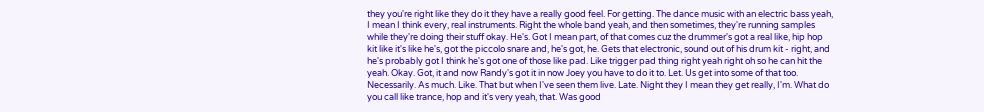they you're right like they do it they have a really good feel. For getting. The dance music with an electric bass yeah, I mean I think every, real instruments. Right the whole band yeah, and then sometimes, they're running samples while they're doing their stuff okay. He's. Got I mean part, of that comes cuz the drummer's got a real like, hip hop kit like it's like he's, got the piccolo snare and, he's got, he. Gets that electronic, sound out of his drum kit - right, and he's probably got I think he's got one of those like pad. Like trigger pad thing right yeah right oh so he can hit the yeah. Okay. Got, it and now Randy's got it in now Joey you have to do it to. Let. Us get into some of that too. Necessarily. As much. Like. That but when I've seen them live. Late. Night they I mean they get really, I'm. What do you call like trance, hop and it's very yeah, that. Was good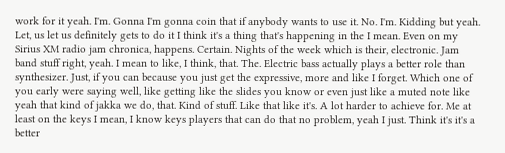work for it yeah. I'm. Gonna I'm gonna coin that if anybody wants to use it. No. I'm. Kidding but yeah. Let, us let us definitely gets to do it I think it's a thing that's happening in the I mean. Even on my Sirius XM radio jam chronica, happens. Certain. Nights of the week which is their, electronic. Jam band stuff right, yeah. I mean to like, I think, that. The. Electric bass actually plays a better role than synthesizer. Just, if you can because you just get the expressive, more and like I forget. Which one of you early were saying well, like getting like the slides you know or even just like a muted note like yeah that kind of jakka we do, that. Kind of stuff. Like that like it's. A lot harder to achieve for. Me at least on the keys I mean, I know keys players that can do that no problem, yeah I just. Think it's it's a better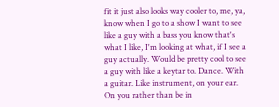fit it just also looks way cooler to, me, ya, know when I go to a show I want to see like a guy with a bass you know that's what I like, I'm looking at what, if I see a guy actually. Would be pretty cool to see a guy with like a keytar to. Dance. With a guitar. Like instrument, on your ear. On you rather than be in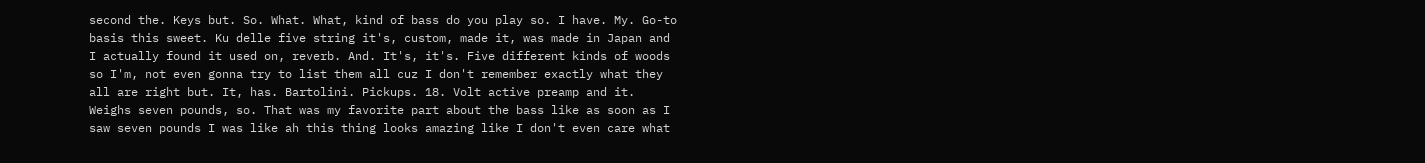second the. Keys but. So. What. What, kind of bass do you play so. I have. My. Go-to basis this sweet. Ku delle five string it's, custom, made it, was made in Japan and I actually found it used on, reverb. And. It's, it's. Five different kinds of woods so I'm, not even gonna try to list them all cuz I don't remember exactly what they all are right but. It, has. Bartolini. Pickups. 18. Volt active preamp and it. Weighs seven pounds, so. That was my favorite part about the bass like as soon as I saw seven pounds I was like ah this thing looks amazing like I don't even care what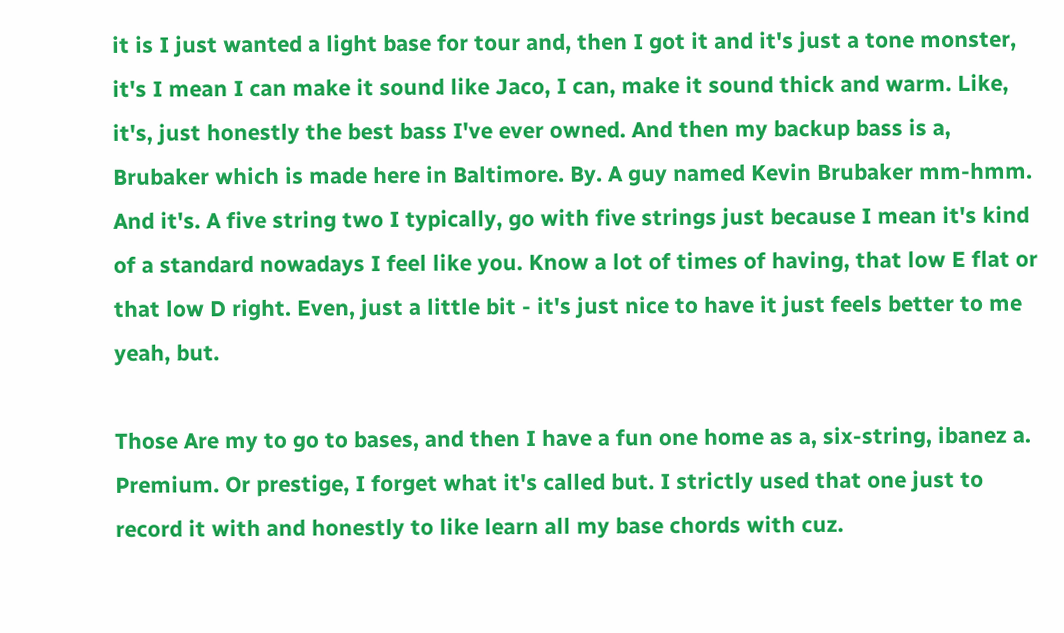it is I just wanted a light base for tour and, then I got it and it's just a tone monster, it's I mean I can make it sound like Jaco, I can, make it sound thick and warm. Like, it's, just honestly the best bass I've ever owned. And then my backup bass is a, Brubaker which is made here in Baltimore. By. A guy named Kevin Brubaker mm-hmm. And it's. A five string two I typically, go with five strings just because I mean it's kind of a standard nowadays I feel like you. Know a lot of times of having, that low E flat or that low D right. Even, just a little bit - it's just nice to have it just feels better to me yeah, but.

Those Are my to go to bases, and then I have a fun one home as a, six-string, ibanez a. Premium. Or prestige, I forget what it's called but. I strictly used that one just to record it with and honestly to like learn all my base chords with cuz.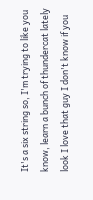It's a six string so, I'm trying to like you know, learn a bunch of thundercat lately look I love that guy I don't know if you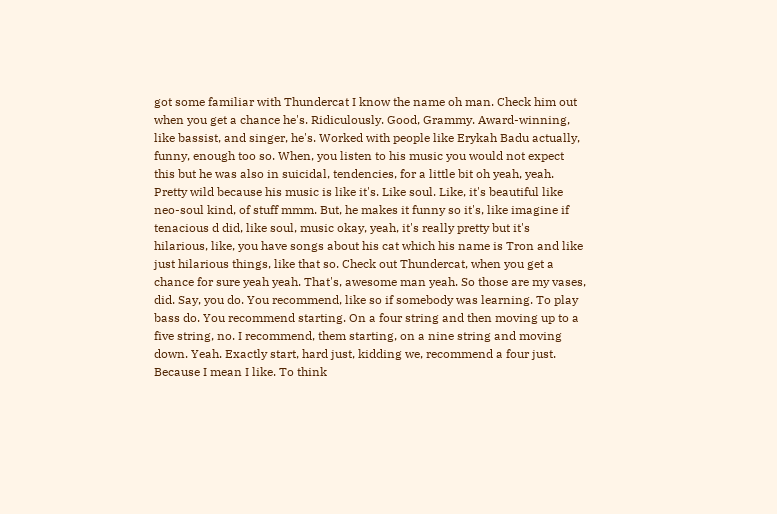got some familiar with Thundercat I know the name oh man. Check him out when you get a chance he's. Ridiculously. Good, Grammy. Award-winning, like bassist, and singer, he's. Worked with people like Erykah Badu actually, funny, enough too so. When, you listen to his music you would not expect this but he was also in suicidal, tendencies, for a little bit oh yeah, yeah. Pretty wild because his music is like it's. Like soul. Like, it's beautiful like neo-soul kind, of stuff mmm. But, he makes it funny so it's, like imagine if tenacious d did, like soul, music okay, yeah, it's really pretty but it's hilarious, like, you have songs about his cat which his name is Tron and like just hilarious things, like that so. Check out Thundercat, when you get a chance for sure yeah yeah. That's, awesome man yeah. So those are my vases, did. Say, you do. You recommend, like so if somebody was learning. To play bass do. You recommend starting. On a four string and then moving up to a five string, no. I recommend, them starting, on a nine string and moving down. Yeah. Exactly start, hard just, kidding we, recommend a four just. Because I mean I like. To think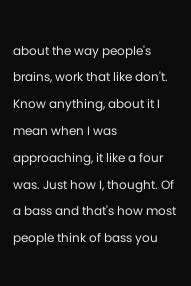about the way people's brains, work that like don't. Know anything, about it I mean when I was approaching, it like a four was. Just how I, thought. Of a bass and that's how most people think of bass you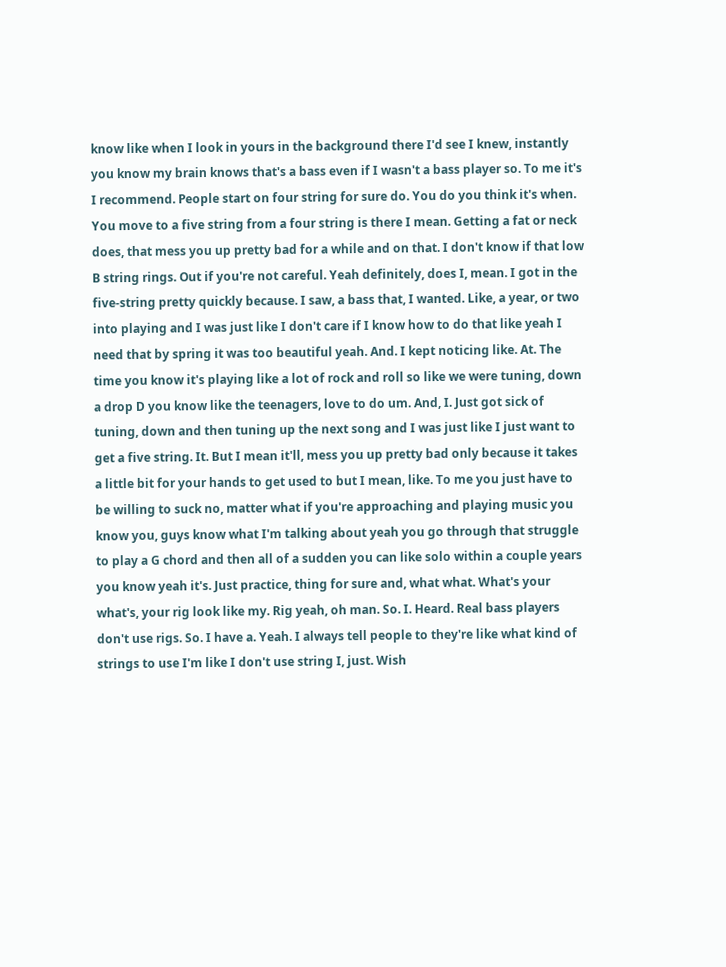know like when I look in yours in the background there I'd see I knew, instantly you know my brain knows that's a bass even if I wasn't a bass player so. To me it's I recommend. People start on four string for sure do. You do you think it's when. You move to a five string from a four string is there I mean. Getting a fat or neck does, that mess you up pretty bad for a while and on that. I don't know if that low B string rings. Out if you're not careful. Yeah definitely, does I, mean. I got in the five-string pretty quickly because. I saw, a bass that, I wanted. Like, a year, or two into playing and I was just like I don't care if I know how to do that like yeah I need that by spring it was too beautiful yeah. And. I kept noticing like. At. The time you know it's playing like a lot of rock and roll so like we were tuning, down a drop D you know like the teenagers, love to do um. And, I. Just got sick of tuning, down and then tuning up the next song and I was just like I just want to get a five string. It. But I mean it'll, mess you up pretty bad only because it takes a little bit for your hands to get used to but I mean, like. To me you just have to be willing to suck no, matter what if you're approaching and playing music you know you, guys know what I'm talking about yeah you go through that struggle to play a G chord and then all of a sudden you can like solo within a couple years you know yeah it's. Just practice, thing for sure and, what what. What's your what's, your rig look like my. Rig yeah, oh man. So. I. Heard. Real bass players don't use rigs. So. I have a. Yeah. I always tell people to they're like what kind of strings to use I'm like I don't use string I, just. Wish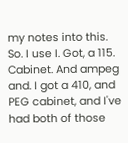my notes into this. So. I use I. Got, a 115. Cabinet. And ampeg and. I got a 410, and PEG cabinet, and I've had both of those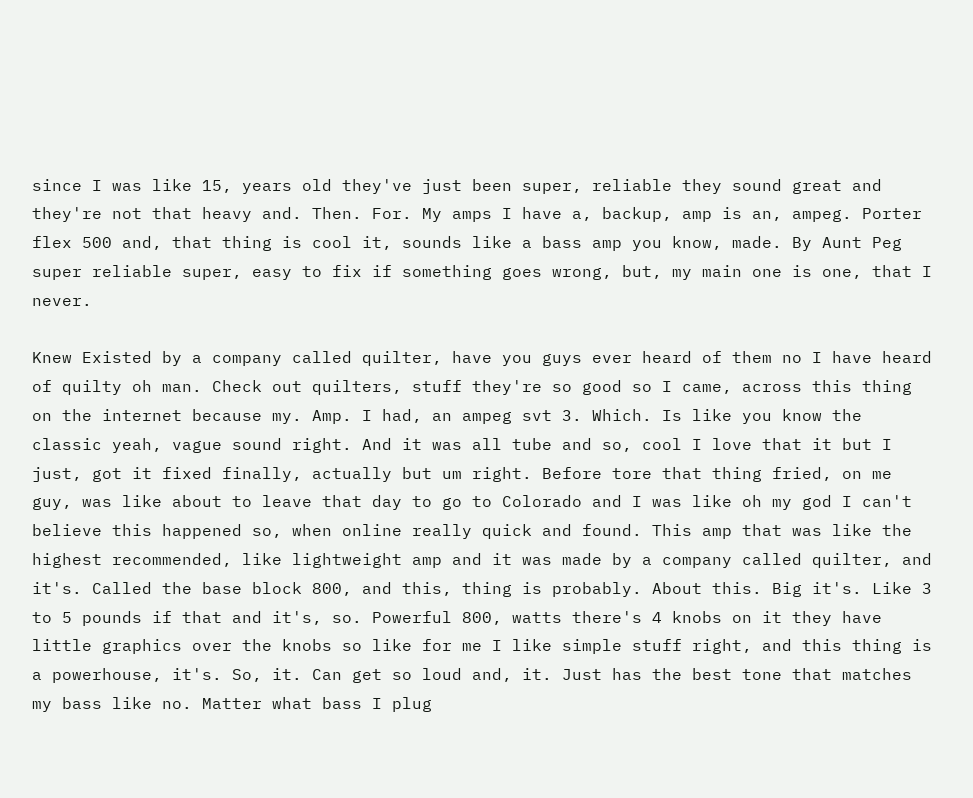since I was like 15, years old they've just been super, reliable they sound great and they're not that heavy and. Then. For. My amps I have a, backup, amp is an, ampeg. Porter flex 500 and, that thing is cool it, sounds like a bass amp you know, made. By Aunt Peg super reliable super, easy to fix if something goes wrong, but, my main one is one, that I never.

Knew Existed by a company called quilter, have you guys ever heard of them no I have heard of quilty oh man. Check out quilters, stuff they're so good so I came, across this thing on the internet because my. Amp. I had, an ampeg svt 3. Which. Is like you know the classic yeah, vague sound right. And it was all tube and so, cool I love that it but I just, got it fixed finally, actually but um right. Before tore that thing fried, on me guy, was like about to leave that day to go to Colorado and I was like oh my god I can't believe this happened so, when online really quick and found. This amp that was like the highest recommended, like lightweight amp and it was made by a company called quilter, and it's. Called the base block 800, and this, thing is probably. About this. Big it's. Like 3 to 5 pounds if that and it's, so. Powerful 800, watts there's 4 knobs on it they have little graphics over the knobs so like for me I like simple stuff right, and this thing is a powerhouse, it's. So, it. Can get so loud and, it. Just has the best tone that matches my bass like no. Matter what bass I plug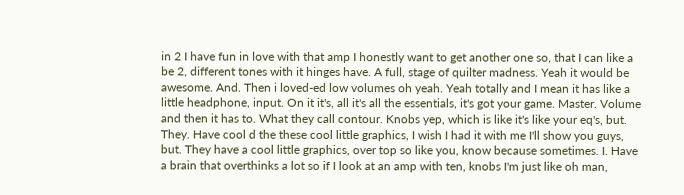in 2 I have fun in love with that amp I honestly want to get another one so, that I can like a be 2, different tones with it hinges have. A full, stage of quilter madness. Yeah it would be awesome. And. Then i loved-ed low volumes oh yeah. Yeah totally and I mean it has like a little headphone, input. On it it's, all it's all the essentials, it's got your game. Master. Volume and then it has to. What they call contour. Knobs yep, which is like it's like your eq's, but. They. Have cool d the these cool little graphics, I wish I had it with me I'll show you guys, but. They have a cool little graphics, over top so like you, know because sometimes. I. Have a brain that overthinks a lot so if I look at an amp with ten, knobs I'm just like oh man,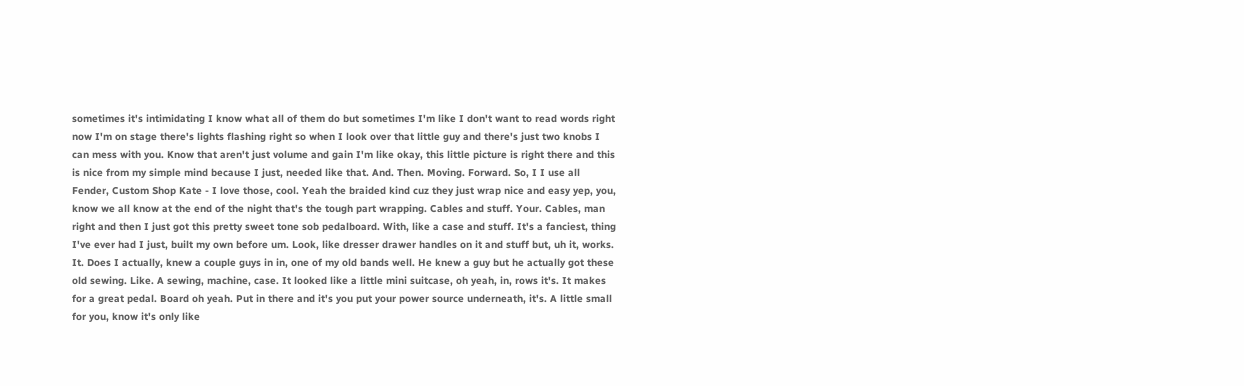sometimes it's intimidating I know what all of them do but sometimes I'm like I don't want to read words right now I'm on stage there's lights flashing right so when I look over that little guy and there's just two knobs I can mess with you. Know that aren't just volume and gain I'm like okay, this little picture is right there and this is nice from my simple mind because I just, needed like that. And. Then. Moving. Forward. So, I I use all Fender, Custom Shop Kate - I love those, cool. Yeah the braided kind cuz they just wrap nice and easy yep, you, know we all know at the end of the night that's the tough part wrapping. Cables and stuff. Your. Cables, man right and then I just got this pretty sweet tone sob pedalboard. With, like a case and stuff. It's a fanciest, thing I've ever had I just, built my own before um. Look, like dresser drawer handles on it and stuff but, uh it, works. It. Does I actually, knew a couple guys in in, one of my old bands well. He knew a guy but he actually got these old sewing. Like. A sewing, machine, case. It looked like a little mini suitcase, oh yeah, in, rows it's. It makes for a great pedal. Board oh yeah. Put in there and it's you put your power source underneath, it's. A little small for you, know it's only like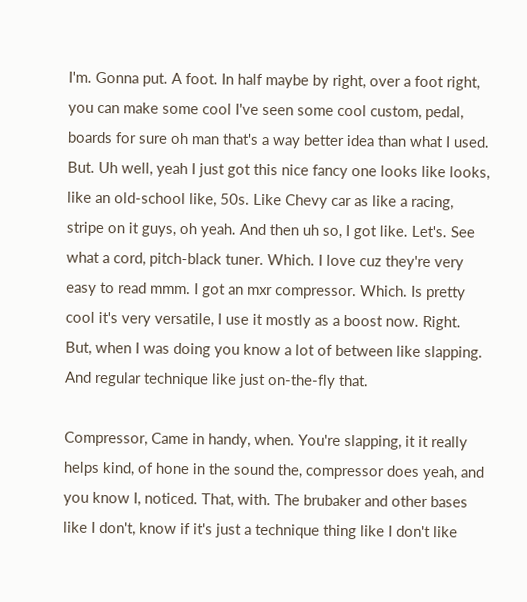I'm. Gonna put. A foot. In half maybe by right, over a foot right, you can make some cool I've seen some cool custom, pedal, boards for sure oh man that's a way better idea than what I used. But. Uh well, yeah I just got this nice fancy one looks like looks, like an old-school like, 50s. Like Chevy car as like a racing, stripe on it guys, oh yeah. And then uh so, I got like. Let's. See what a cord, pitch-black tuner. Which. I love cuz they're very easy to read mmm. I got an mxr compressor. Which. Is pretty cool it's very versatile, I use it mostly as a boost now. Right. But, when I was doing you know a lot of between like slapping. And regular technique like just on-the-fly that.

Compressor, Came in handy, when. You're slapping, it it really helps kind, of hone in the sound the, compressor does yeah, and you know I, noticed. That, with. The brubaker and other bases like I don't, know if it's just a technique thing like I don't like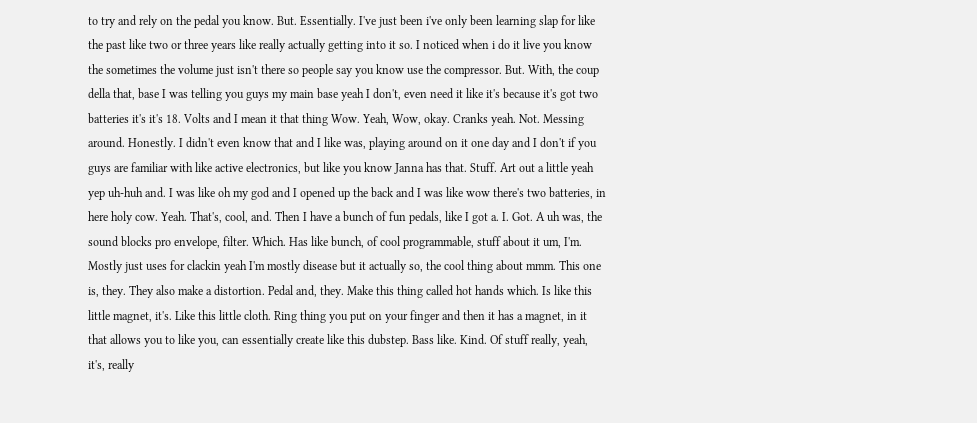to try and rely on the pedal you know. But. Essentially. I've just been i've only been learning slap for like the past like two or three years like really actually getting into it so. I noticed when i do it live you know the sometimes the volume just isn't there so people say you know use the compressor. But. With, the coup della that, base I was telling you guys my main base yeah I don't, even need it like it's because it's got two batteries it's it's 18. Volts and I mean it that thing Wow. Yeah, Wow, okay. Cranks yeah. Not. Messing around. Honestly. I didn't even know that and I like was, playing around on it one day and I don't if you guys are familiar with like active electronics, but like you know Janna has that. Stuff. Art out a little yeah yep uh-huh and. I was like oh my god and I opened up the back and I was like wow there's two batteries, in here holy cow. Yeah. That's, cool, and. Then I have a bunch of fun pedals, like I got a. I. Got. A uh was, the sound blocks pro envelope, filter. Which. Has like bunch, of cool programmable, stuff about it um, I'm. Mostly just uses for clackin yeah I'm mostly disease but it actually so, the cool thing about mmm. This one is, they. They also make a distortion. Pedal and, they. Make this thing called hot hands which. Is like this little magnet, it's. Like this little cloth. Ring thing you put on your finger and then it has a magnet, in it that allows you to like you, can essentially create like this dubstep. Bass like. Kind. Of stuff really, yeah, it's, really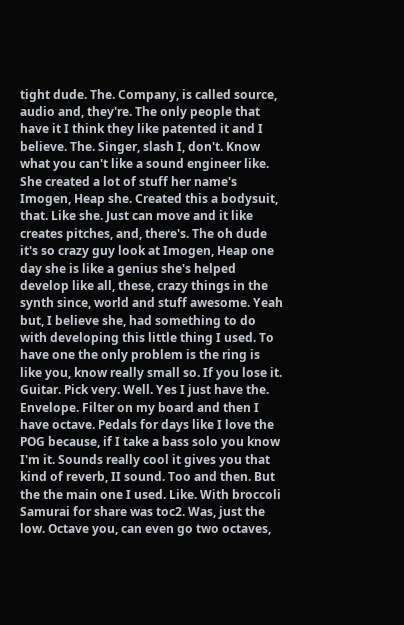tight dude. The. Company, is called source, audio and, they're. The only people that have it I think they like patented it and I believe. The. Singer, slash I, don't. Know what you can't like a sound engineer like. She created a lot of stuff her name's Imogen, Heap she. Created this a bodysuit, that. Like she. Just can move and it like creates pitches, and, there's. The oh dude it's so crazy guy look at Imogen, Heap one day she is like a genius she's helped develop like all, these, crazy things in the synth since, world and stuff awesome. Yeah but, I believe she, had something to do with developing this little thing I used. To have one the only problem is the ring is like you, know really small so. If you lose it. Guitar. Pick very. Well. Yes I just have the. Envelope. Filter on my board and then I have octave. Pedals for days like I love the POG because, if I take a bass solo you know I'm it. Sounds really cool it gives you that kind of reverb, II sound. Too and then. But the the main one I used. Like. With broccoli Samurai for share was toc2. Was, just the low. Octave you, can even go two octaves,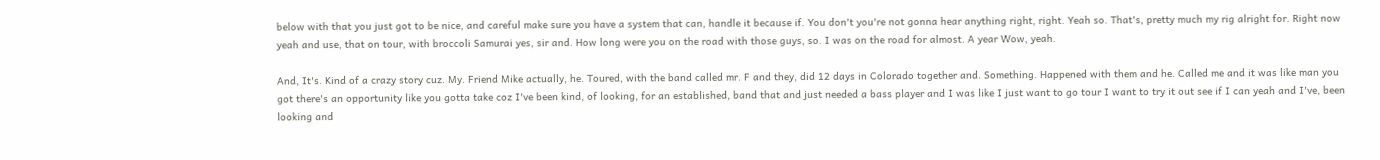below with that you just got to be nice, and careful make sure you have a system that can, handle it because if. You don't you're not gonna hear anything right, right. Yeah so. That's, pretty much my rig alright for. Right now yeah and use, that on tour, with broccoli Samurai yes, sir and. How long were you on the road with those guys, so. I was on the road for almost. A year Wow, yeah.

And, It's. Kind of a crazy story cuz. My. Friend Mike actually, he. Toured, with the band called mr. F and they, did 12 days in Colorado together and. Something. Happened with them and he. Called me and it was like man you got there's an opportunity like you gotta take coz I've been kind, of looking, for an established, band that and just needed a bass player and I was like I just want to go tour I want to try it out see if I can yeah and I've, been looking and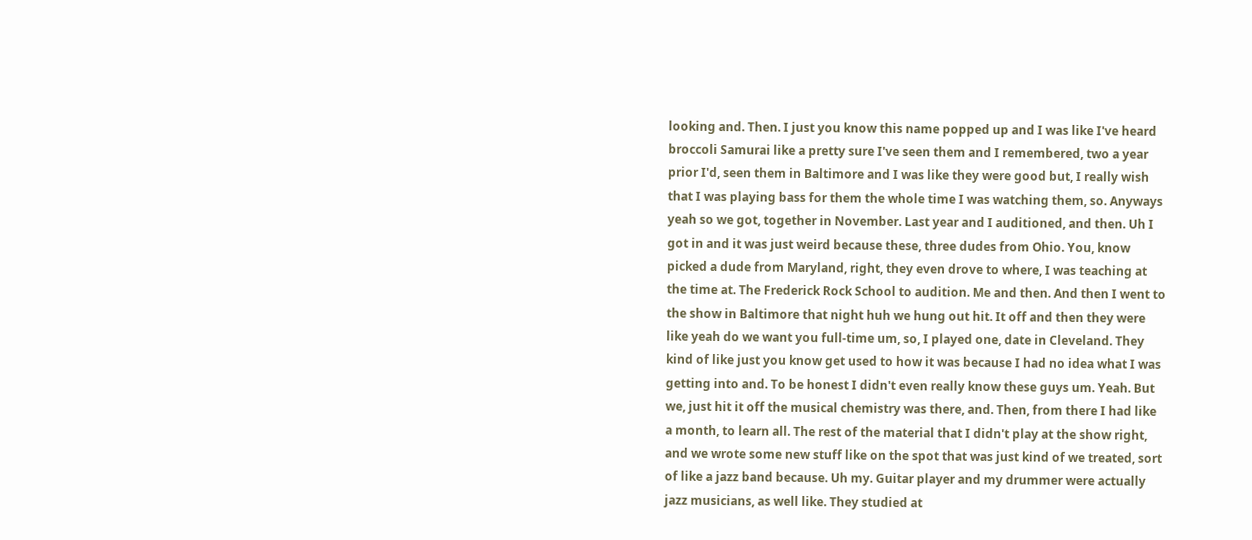looking and. Then. I just you know this name popped up and I was like I've heard broccoli Samurai like a pretty sure I've seen them and I remembered, two a year prior I'd, seen them in Baltimore and I was like they were good but, I really wish that I was playing bass for them the whole time I was watching them, so. Anyways yeah so we got, together in November. Last year and I auditioned, and then. Uh I got in and it was just weird because these, three dudes from Ohio. You, know picked a dude from Maryland, right, they even drove to where, I was teaching at the time at. The Frederick Rock School to audition. Me and then. And then I went to the show in Baltimore that night huh we hung out hit. It off and then they were like yeah do we want you full-time um, so, I played one, date in Cleveland. They kind of like just you know get used to how it was because I had no idea what I was getting into and. To be honest I didn't even really know these guys um. Yeah. But we, just hit it off the musical chemistry was there, and. Then, from there I had like a month, to learn all. The rest of the material that I didn't play at the show right, and we wrote some new stuff like on the spot that was just kind of we treated, sort of like a jazz band because. Uh my. Guitar player and my drummer were actually jazz musicians, as well like. They studied at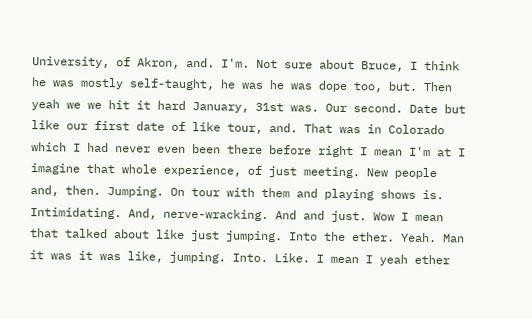University, of Akron, and. I'm. Not sure about Bruce, I think he was mostly self-taught, he was he was dope too, but. Then yeah we we hit it hard January, 31st was. Our second. Date but like our first date of like tour, and. That was in Colorado which I had never even been there before right I mean I'm at I imagine that whole experience, of just meeting. New people and, then. Jumping. On tour with them and playing shows is. Intimidating. And, nerve-wracking. And and just. Wow I mean that talked about like just jumping. Into the ether. Yeah. Man it was it was like, jumping. Into. Like. I mean I yeah ether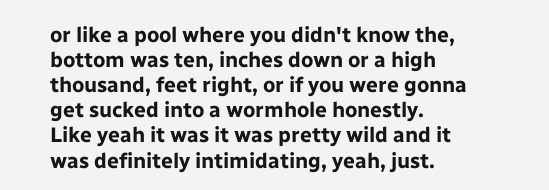or like a pool where you didn't know the, bottom was ten, inches down or a high thousand, feet right, or if you were gonna get sucked into a wormhole honestly. Like yeah it was it was pretty wild and it was definitely intimidating, yeah, just.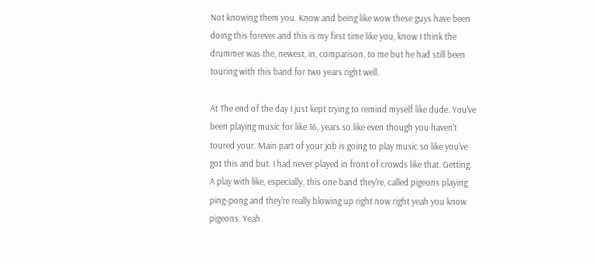Not knowing them you. Know and being like wow these guys have been doing this forever and this is my first time like you, know I think the drummer was the, newest, in, comparison, to me but he had still been touring with this band for two years right well.

At The end of the day I just kept trying to remind myself like dude. You've been playing music for like 16, years so like even though you haven't toured your. Main part of your job is going to play music so like you've got this and but. I had never played in front of crowds like that. Getting. A play with like, especially, this one band they're, called pigeons playing ping-pong and they're really blowing up right now right yeah you know pigeons. Yeah.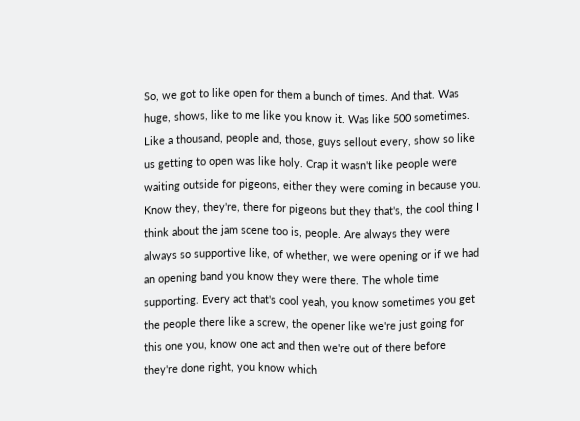So, we got to like open for them a bunch of times. And that. Was huge, shows, like to me like you know it. Was like 500 sometimes. Like a thousand, people and, those, guys sellout every, show so like us getting to open was like holy. Crap it wasn't like people were waiting outside for pigeons, either they were coming in because you. Know they, they're, there for pigeons but they that's, the cool thing I think about the jam scene too is, people. Are always they were always so supportive like, of whether, we were opening or if we had an opening band you know they were there. The whole time supporting. Every act that's cool yeah, you know sometimes you get the people there like a screw, the opener like we're just going for this one you, know one act and then we're out of there before they're done right, you know which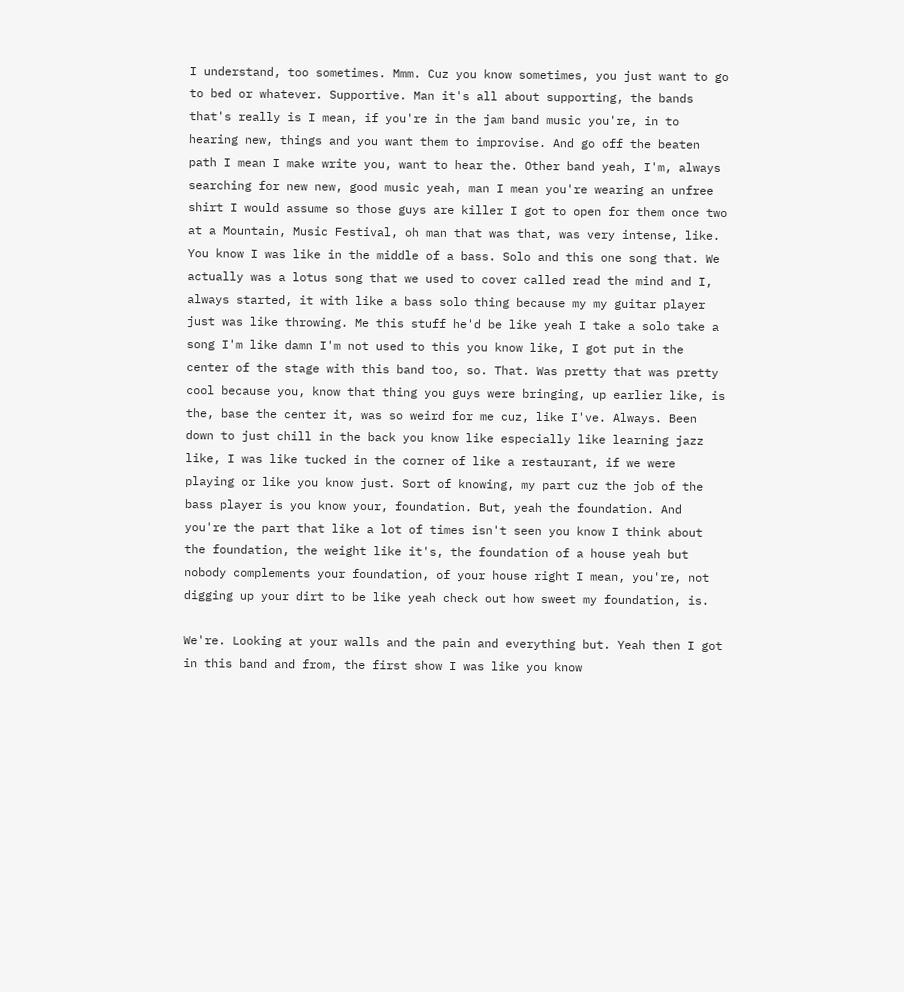I understand, too sometimes. Mmm. Cuz you know sometimes, you just want to go to bed or whatever. Supportive. Man it's all about supporting, the bands that's really is I mean, if you're in the jam band music you're, in to hearing new, things and you want them to improvise. And go off the beaten path I mean I make write you, want to hear the. Other band yeah, I'm, always searching for new new, good music yeah, man I mean you're wearing an unfree shirt I would assume so those guys are killer I got to open for them once two at a Mountain, Music Festival, oh man that was that, was very intense, like. You know I was like in the middle of a bass. Solo and this one song that. We actually was a lotus song that we used to cover called read the mind and I, always started, it with like a bass solo thing because my my guitar player just was like throwing. Me this stuff he'd be like yeah I take a solo take a song I'm like damn I'm not used to this you know like, I got put in the center of the stage with this band too, so. That. Was pretty that was pretty cool because you, know that thing you guys were bringing, up earlier like, is the, base the center it, was so weird for me cuz, like I've. Always. Been down to just chill in the back you know like especially like learning jazz like, I was like tucked in the corner of like a restaurant, if we were playing or like you know just. Sort of knowing, my part cuz the job of the bass player is you know your, foundation. But, yeah the foundation. And you're the part that like a lot of times isn't seen you know I think about the foundation, the weight like it's, the foundation of a house yeah but nobody complements your foundation, of your house right I mean, you're, not digging up your dirt to be like yeah check out how sweet my foundation, is.

We're. Looking at your walls and the pain and everything but. Yeah then I got in this band and from, the first show I was like you know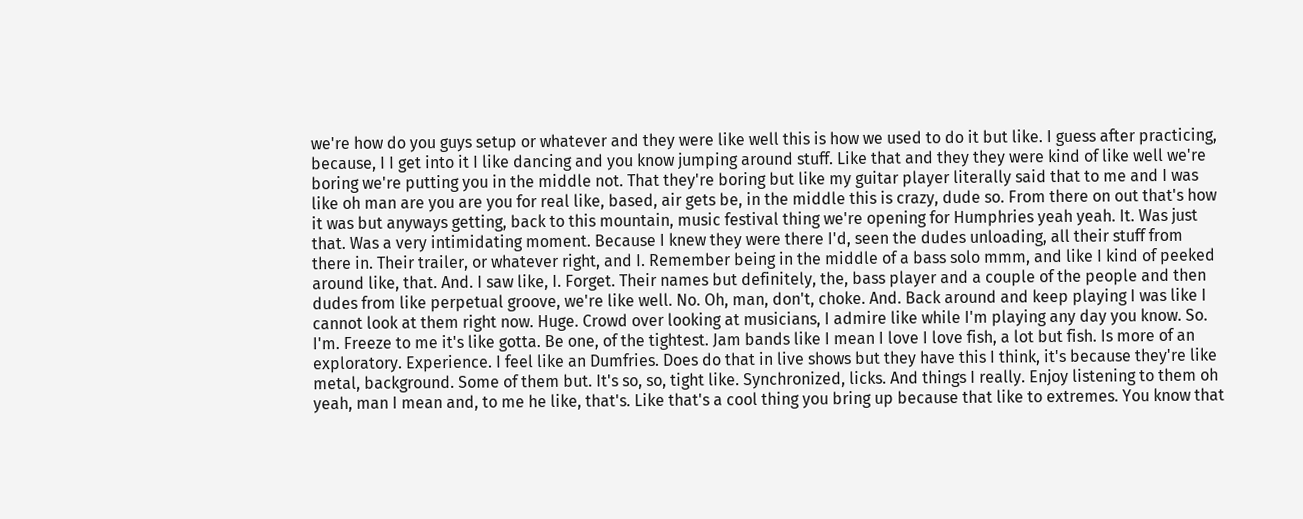we're how do you guys setup or whatever and they were like well this is how we used to do it but like. I guess after practicing, because, I I get into it I like dancing and you know jumping around stuff. Like that and they they were kind of like well we're boring we're putting you in the middle not. That they're boring but like my guitar player literally said that to me and I was like oh man are you are you for real like, based, air gets be, in the middle this is crazy, dude so. From there on out that's how it was but anyways getting, back to this mountain, music festival thing we're opening for Humphries yeah yeah. It. Was just that. Was a very intimidating moment. Because I knew they were there I'd, seen the dudes unloading, all their stuff from there in. Their trailer, or whatever right, and I. Remember being in the middle of a bass solo mmm, and like I kind of peeked around like, that. And. I saw like, I. Forget. Their names but definitely, the, bass player and a couple of the people and then dudes from like perpetual groove, we're like well. No. Oh, man, don't, choke. And. Back around and keep playing I was like I cannot look at them right now. Huge. Crowd over looking at musicians, I admire like while I'm playing any day you know. So. I'm. Freeze to me it's like gotta. Be one, of the tightest. Jam bands like I mean I love I love fish, a lot but fish. Is more of an exploratory. Experience. I feel like an Dumfries. Does do that in live shows but they have this I think, it's because they're like metal, background. Some of them but. It's so, so, tight like. Synchronized, licks. And things I really. Enjoy listening to them oh yeah, man I mean and, to me he like, that's. Like that's a cool thing you bring up because that like to extremes. You know that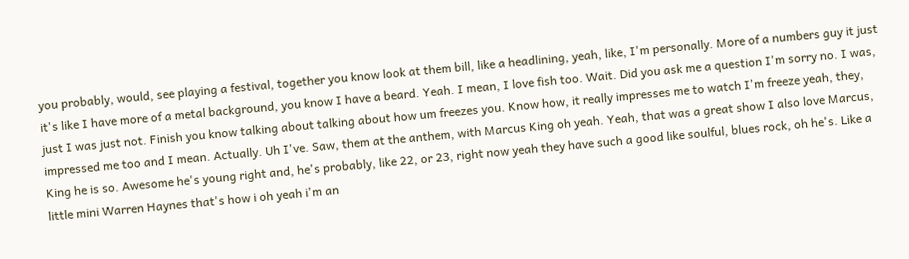you probably, would, see playing a festival, together you know look at them bill, like a headlining, yeah, like, I'm personally. More of a numbers guy it just it's like I have more of a metal background, you know I have a beard. Yeah. I mean, I love fish too. Wait. Did you ask me a question I'm sorry no. I was, just I was just not. Finish you know talking about talking about how um freezes you. Know how, it really impresses me to watch I'm freeze yeah, they, impressed me too and I mean. Actually. Uh I've. Saw, them at the anthem, with Marcus King oh yeah. Yeah, that was a great show I also love Marcus, King he is so. Awesome he's young right and, he's probably, like 22, or 23, right now yeah they have such a good like soulful, blues rock, oh he's. Like a little mini Warren Haynes that's how i oh yeah i'm an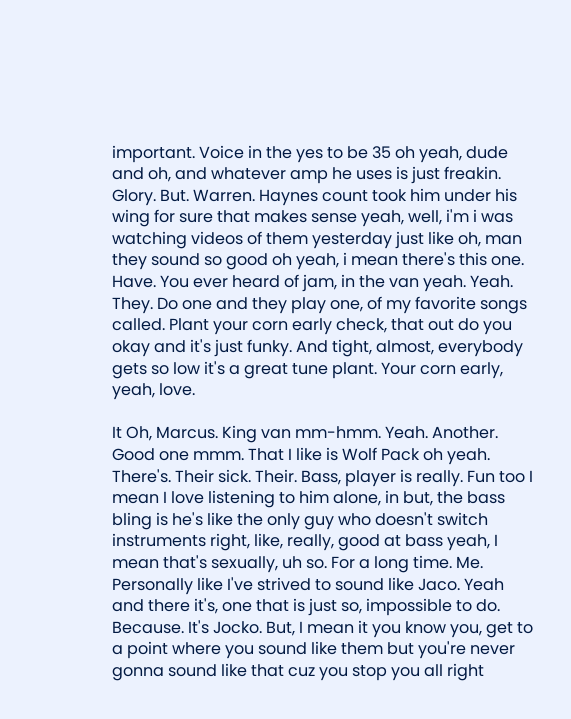important. Voice in the yes to be 35 oh yeah, dude and oh, and whatever amp he uses is just freakin. Glory. But. Warren. Haynes count took him under his wing for sure that makes sense yeah, well, i'm i was watching videos of them yesterday just like oh, man they sound so good oh yeah, i mean there's this one. Have. You ever heard of jam, in the van yeah. Yeah. They. Do one and they play one, of my favorite songs called. Plant your corn early check, that out do you okay and it's just funky. And tight, almost, everybody gets so low it's a great tune plant. Your corn early, yeah, love.

It Oh, Marcus. King van mm-hmm. Yeah. Another. Good one mmm. That I like is Wolf Pack oh yeah. There's. Their sick. Their. Bass, player is really. Fun too I mean I love listening to him alone, in but, the bass bling is he's like the only guy who doesn't switch instruments right, like, really, good at bass yeah, I mean that's sexually, uh so. For a long time. Me. Personally like I've strived to sound like Jaco. Yeah and there it's, one that is just so, impossible to do. Because. It's Jocko. But, I mean it you know you, get to a point where you sound like them but you're never gonna sound like that cuz you stop you all right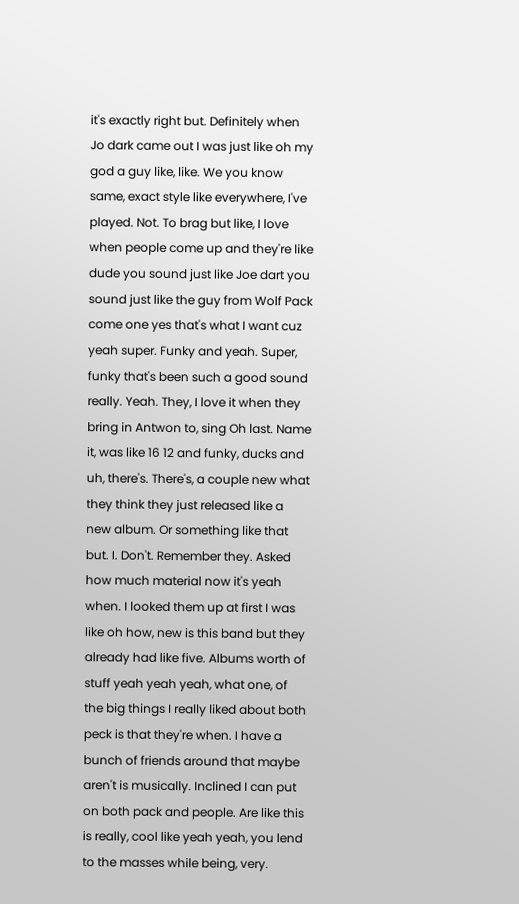it's exactly right but. Definitely when Jo dark came out I was just like oh my god a guy like, like. We you know same, exact style like everywhere, I've played. Not. To brag but like, I love when people come up and they're like dude you sound just like Joe dart you sound just like the guy from Wolf Pack come one yes that's what I want cuz yeah super. Funky and yeah. Super, funky that's been such a good sound really. Yeah. They, I love it when they bring in Antwon to, sing Oh last. Name it, was like 16 12 and funky, ducks and uh, there's. There's, a couple new what they think they just released like a new album. Or something like that but. I. Don't. Remember they. Asked how much material now it's yeah when. I looked them up at first I was like oh how, new is this band but they already had like five. Albums worth of stuff yeah yeah yeah, what one, of the big things I really liked about both peck is that they're when. I have a bunch of friends around that maybe aren't is musically. Inclined I can put on both pack and people. Are like this is really, cool like yeah yeah, you lend to the masses while being, very.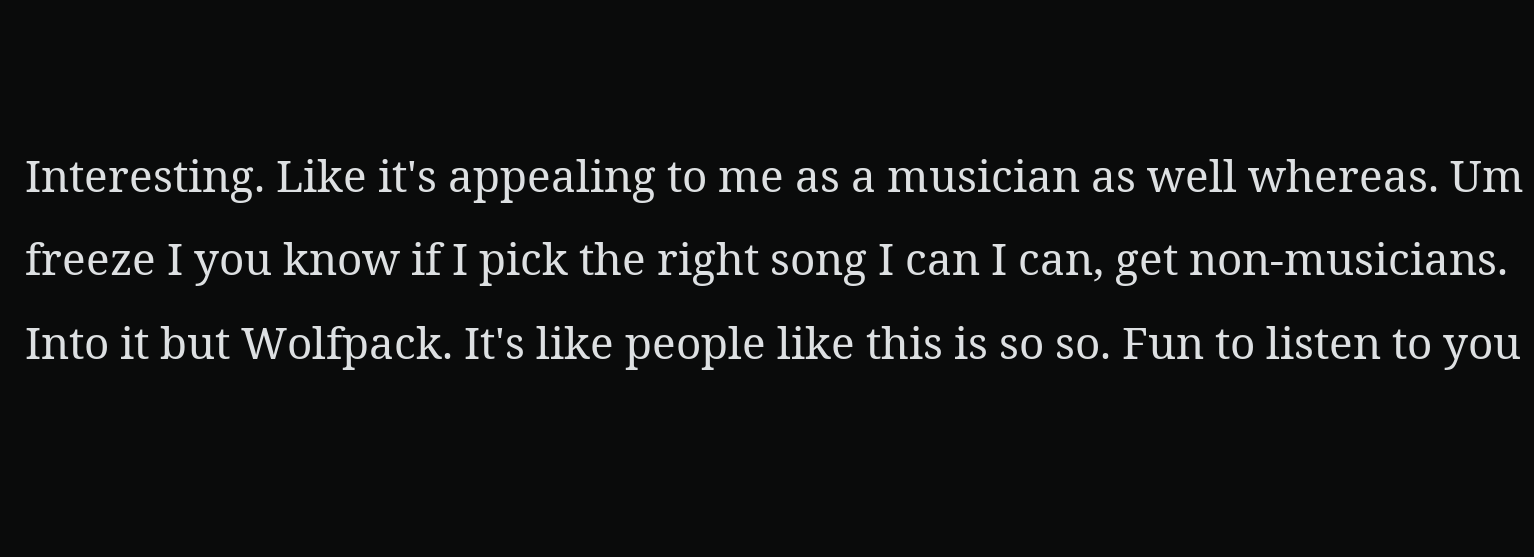Interesting. Like it's appealing to me as a musician as well whereas. Um freeze I you know if I pick the right song I can I can, get non-musicians. Into it but Wolfpack. It's like people like this is so so. Fun to listen to you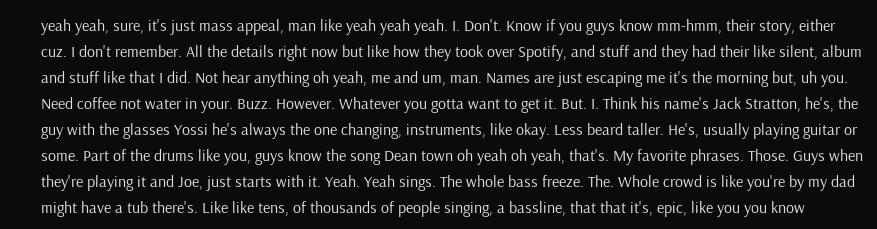yeah yeah, sure, it's just mass appeal, man like yeah yeah yeah. I. Don't. Know if you guys know mm-hmm, their story, either cuz. I don't remember. All the details right now but like how they took over Spotify, and stuff and they had their like silent, album and stuff like that I did. Not hear anything oh yeah, me and um, man. Names are just escaping me it's the morning but, uh you. Need coffee not water in your. Buzz. However. Whatever you gotta want to get it. But. I. Think his name's Jack Stratton, he's, the guy with the glasses Yossi he's always the one changing, instruments, like okay. Less beard taller. He's, usually playing guitar or some. Part of the drums like you, guys know the song Dean town oh yeah oh yeah, that's. My favorite phrases. Those. Guys when they're playing it and Joe, just starts with it. Yeah. Yeah sings. The whole bass freeze. The. Whole crowd is like you're by my dad might have a tub there's. Like like tens, of thousands of people singing, a bassline, that that it's, epic, like you you know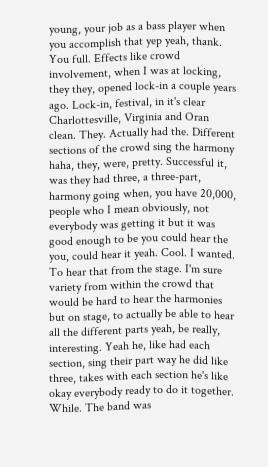young, your job as a bass player when you accomplish that yep yeah, thank. You full. Effects like crowd involvement, when I was at locking, they they, opened lock-in a couple years ago. Lock-in, festival, in it's clear Charlottesville, Virginia and Oran clean. They. Actually had the. Different sections of the crowd sing the harmony haha, they, were, pretty. Successful it, was they had three, a three-part, harmony going when, you have 20,000, people who I mean obviously, not everybody was getting it but it was good enough to be you could hear the you, could hear it yeah. Cool. I wanted. To hear that from the stage. I'm sure variety from within the crowd that would be hard to hear the harmonies but on stage, to actually be able to hear all the different parts yeah, be really, interesting. Yeah he, like had each section, sing their part way he did like three, takes with each section he's like okay everybody ready to do it together. While. The band was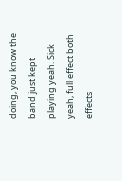doing, you know the band just kept playing yeah. Sick yeah, full effect both effects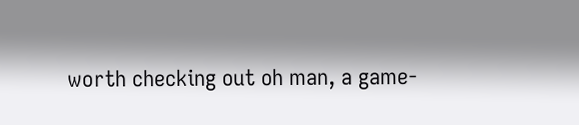worth checking out oh man, a game-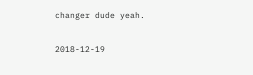changer dude yeah.

2018-12-19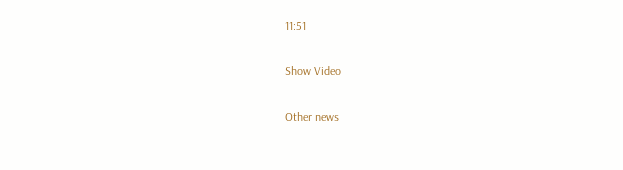11:51

Show Video

Other news